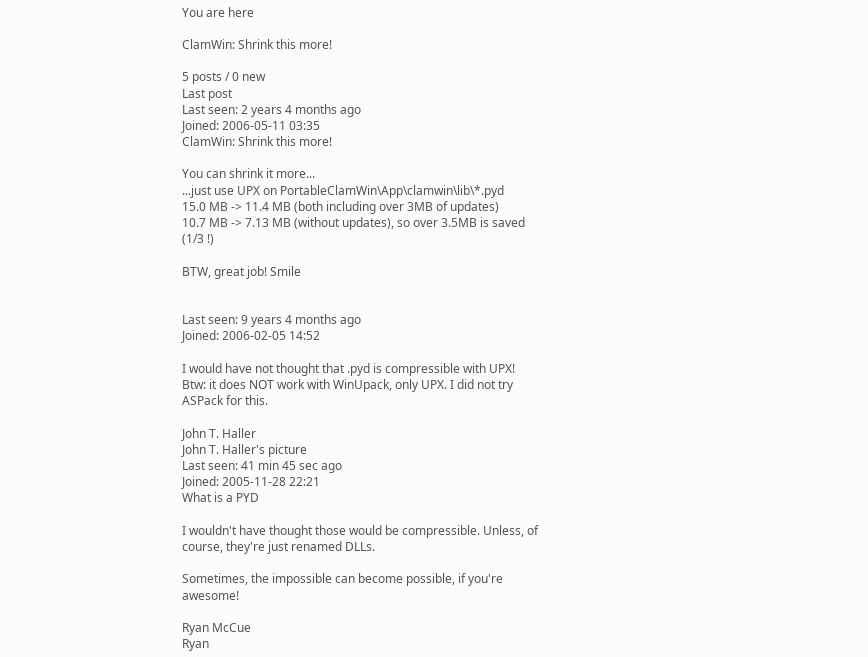You are here

ClamWin: Shrink this more!

5 posts / 0 new
Last post
Last seen: 2 years 4 months ago
Joined: 2006-05-11 03:35
ClamWin: Shrink this more!

You can shrink it more...
...just use UPX on PortableClamWin\App\clamwin\lib\*.pyd
15.0 MB -> 11.4 MB (both including over 3MB of updates)
10.7 MB -> 7.13 MB (without updates), so over 3.5MB is saved (1/3 !)

BTW, great job! Smile


Last seen: 9 years 4 months ago
Joined: 2006-02-05 14:52

I would have not thought that .pyd is compressible with UPX!
Btw: it does NOT work with WinUpack, only UPX. I did not try ASPack for this.

John T. Haller
John T. Haller's picture
Last seen: 41 min 45 sec ago
Joined: 2005-11-28 22:21
What is a PYD

I wouldn't have thought those would be compressible. Unless, of course, they're just renamed DLLs.

Sometimes, the impossible can become possible, if you're awesome!

Ryan McCue
Ryan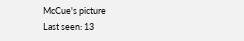McCue's picture
Last seen: 13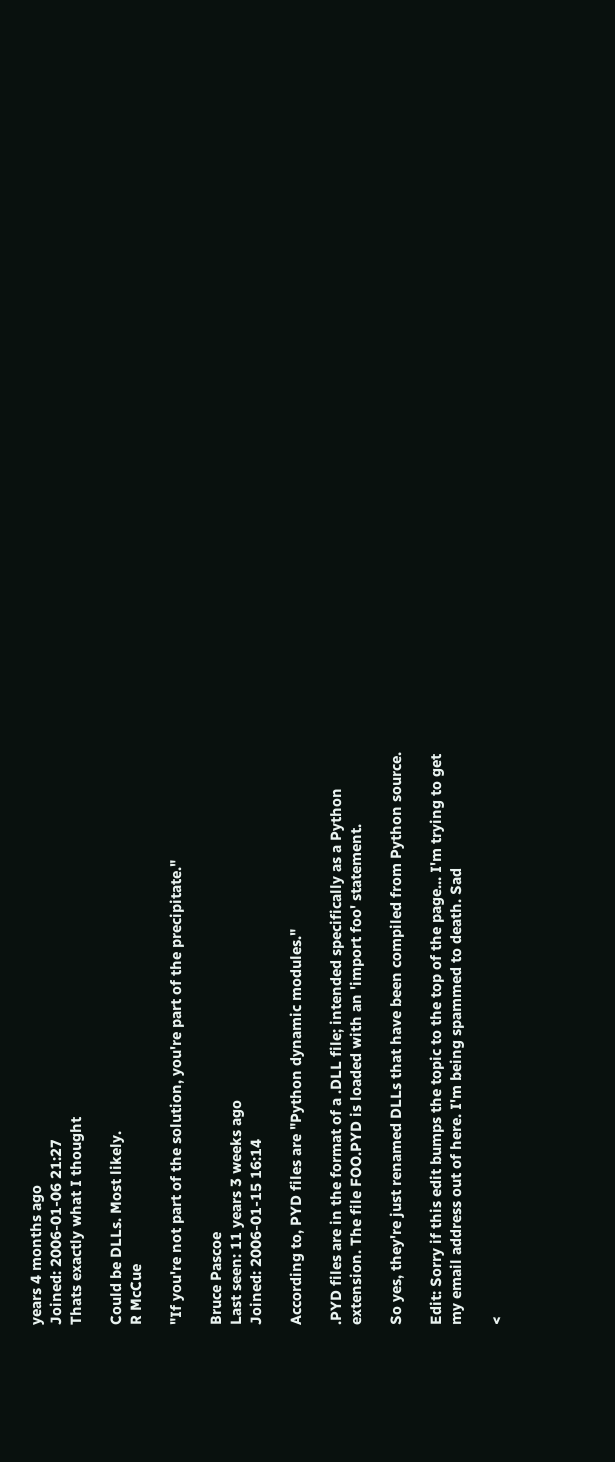years 4 months ago
Joined: 2006-01-06 21:27
Thats exactly what I thought

Could be DLLs. Most likely.
R McCue

"If you're not part of the solution, you're part of the precipitate."

Bruce Pascoe
Last seen: 11 years 3 weeks ago
Joined: 2006-01-15 16:14

According to, PYD files are "Python dynamic modules."

.PYD files are in the format of a .DLL file; intended specifically as a Python extension. The file FOO.PYD is loaded with an 'import foo' statement.

So yes, they're just renamed DLLs that have been compiled from Python source.

Edit: Sorry if this edit bumps the topic to the top of the page... I'm trying to get my email address out of here. I'm being spammed to death. Sad

<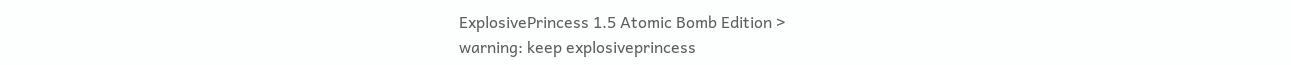ExplosivePrincess 1.5 Atomic Bomb Edition >
warning: keep explosiveprincess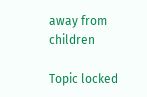away from children

Topic locked